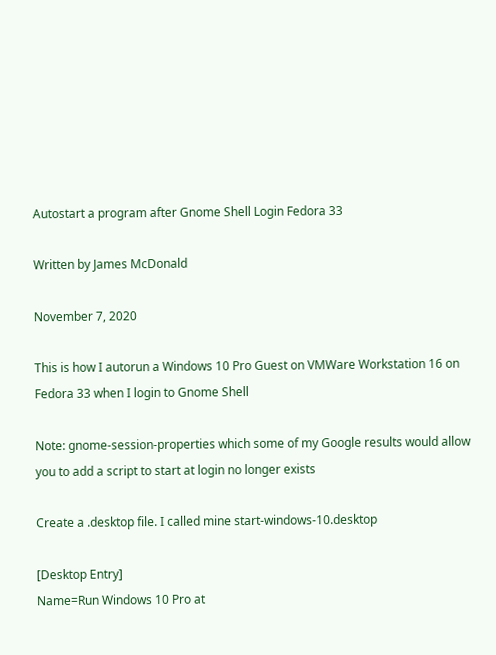Autostart a program after Gnome Shell Login Fedora 33

Written by James McDonald

November 7, 2020

This is how I autorun a Windows 10 Pro Guest on VMWare Workstation 16 on Fedora 33 when I login to Gnome Shell

Note: gnome-session-properties which some of my Google results would allow you to add a script to start at login no longer exists

Create a .desktop file. I called mine start-windows-10.desktop

[Desktop Entry]
Name=Run Windows 10 Pro at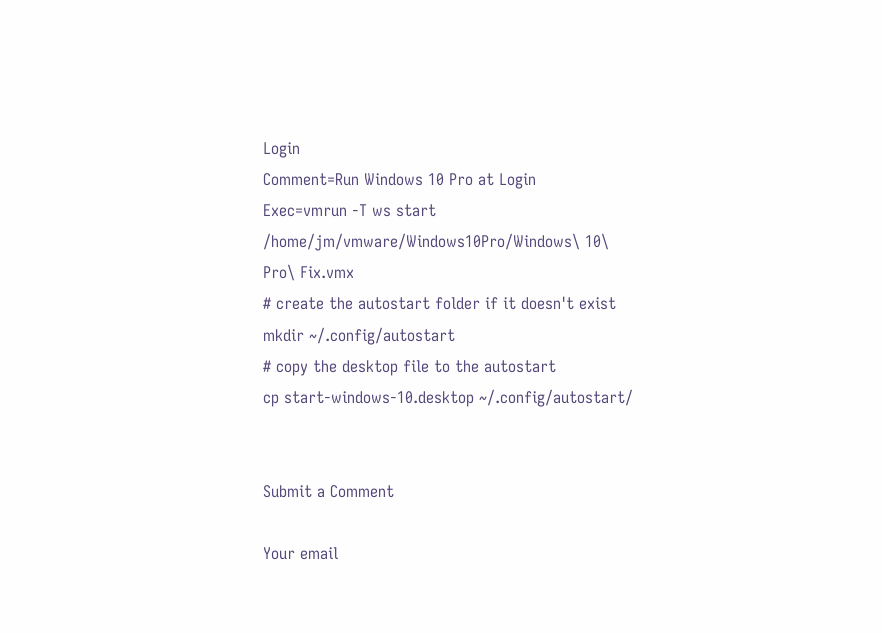Login
Comment=Run Windows 10 Pro at Login
Exec=vmrun -T ws start /home/jm/vmware/Windows10Pro/Windows\ 10\ Pro\ Fix.vmx
# create the autostart folder if it doesn't exist
mkdir ~/.config/autostart
# copy the desktop file to the autostart
cp start-windows-10.desktop ~/.config/autostart/


Submit a Comment

Your email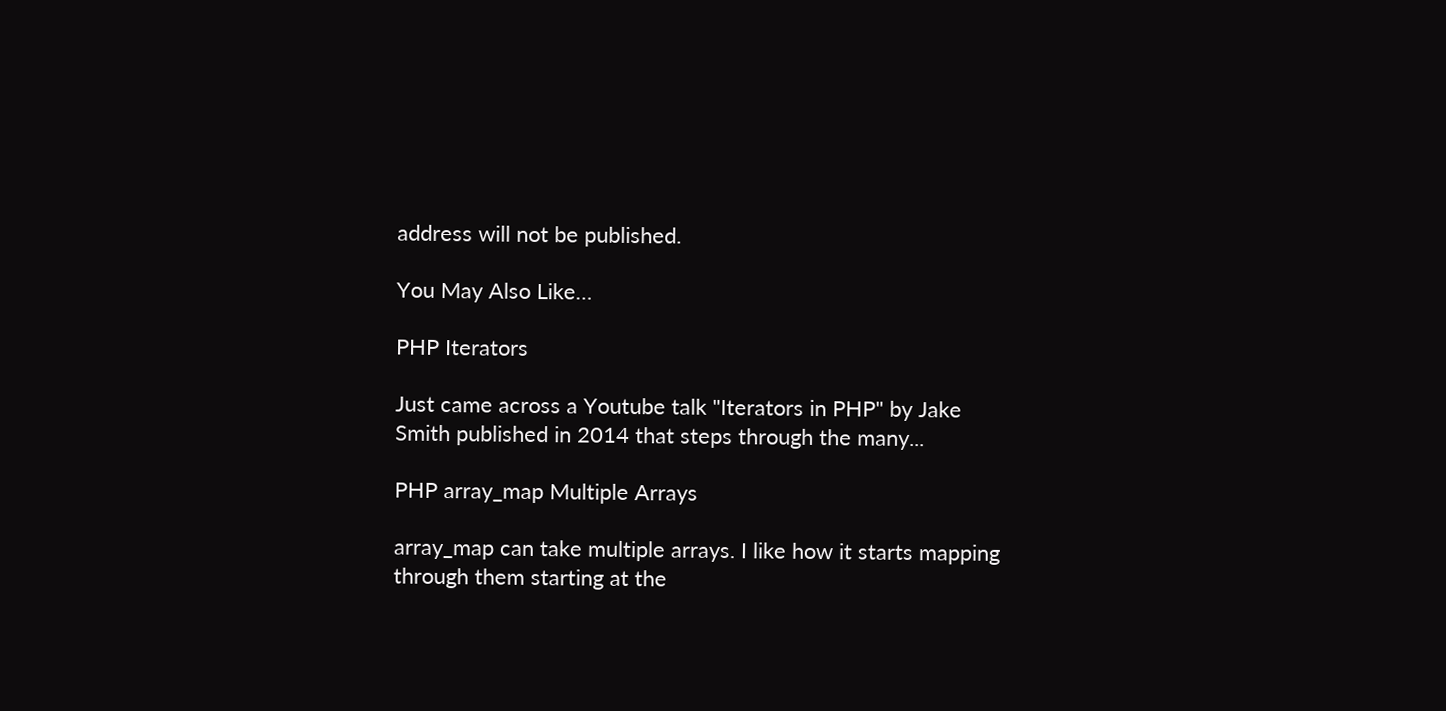address will not be published.

You May Also Like…

PHP Iterators

Just came across a Youtube talk "Iterators in PHP" by Jake Smith published in 2014 that steps through the many...

PHP array_map Multiple Arrays

array_map can take multiple arrays. I like how it starts mapping through them starting at the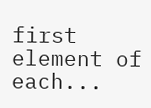first element of each...